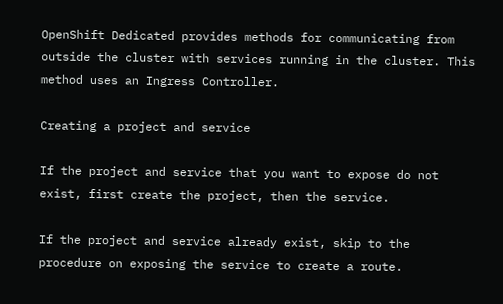OpenShift Dedicated provides methods for communicating from outside the cluster with services running in the cluster. This method uses an Ingress Controller.

Creating a project and service

If the project and service that you want to expose do not exist, first create the project, then the service.

If the project and service already exist, skip to the procedure on exposing the service to create a route.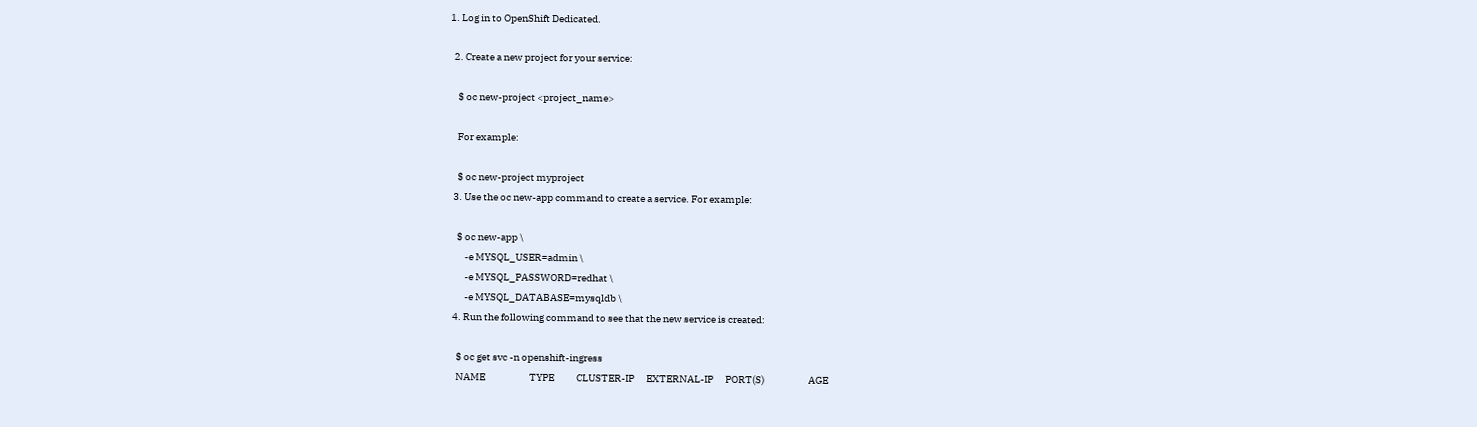1. Log in to OpenShift Dedicated.

  2. Create a new project for your service:

    $ oc new-project <project_name>

    For example:

    $ oc new-project myproject
  3. Use the oc new-app command to create a service. For example:

    $ oc new-app \
        -e MYSQL_USER=admin \
        -e MYSQL_PASSWORD=redhat \
        -e MYSQL_DATABASE=mysqldb \
  4. Run the following command to see that the new service is created:

    $ oc get svc -n openshift-ingress
    NAME                      TYPE           CLUSTER-IP      EXTERNAL-IP      PORT(S)                      AGE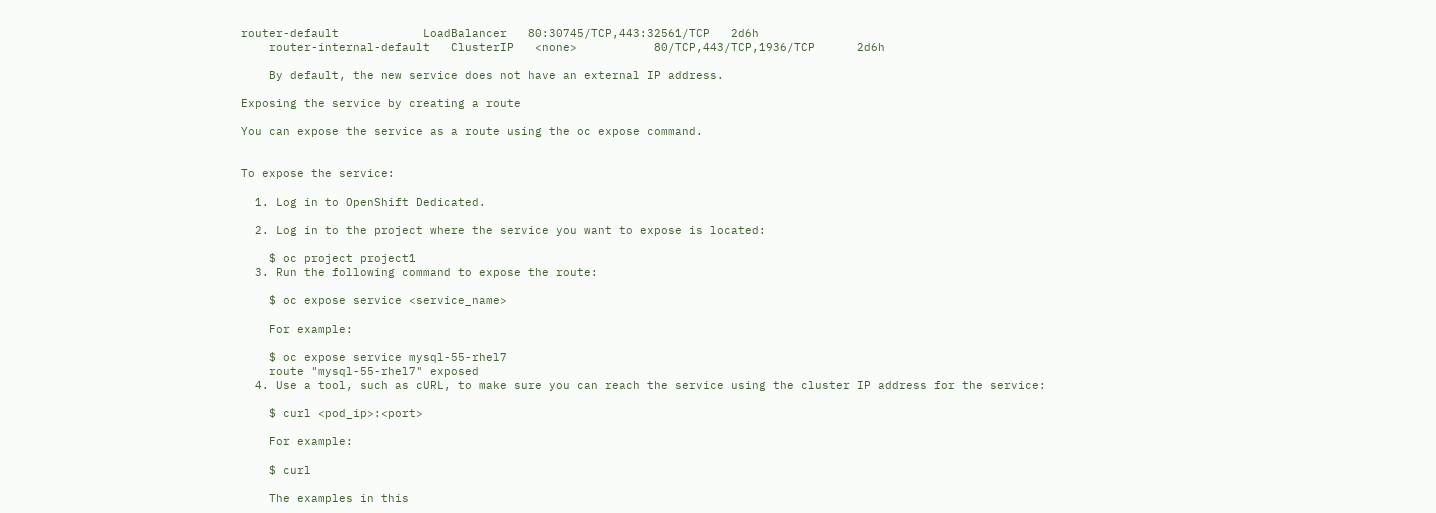router-default            LoadBalancer   80:30745/TCP,443:32561/TCP   2d6h
    router-internal-default   ClusterIP   <none>           80/TCP,443/TCP,1936/TCP      2d6h

    By default, the new service does not have an external IP address.

Exposing the service by creating a route

You can expose the service as a route using the oc expose command.


To expose the service:

  1. Log in to OpenShift Dedicated.

  2. Log in to the project where the service you want to expose is located:

    $ oc project project1
  3. Run the following command to expose the route:

    $ oc expose service <service_name>

    For example:

    $ oc expose service mysql-55-rhel7
    route "mysql-55-rhel7" exposed
  4. Use a tool, such as cURL, to make sure you can reach the service using the cluster IP address for the service:

    $ curl <pod_ip>:<port>

    For example:

    $ curl

    The examples in this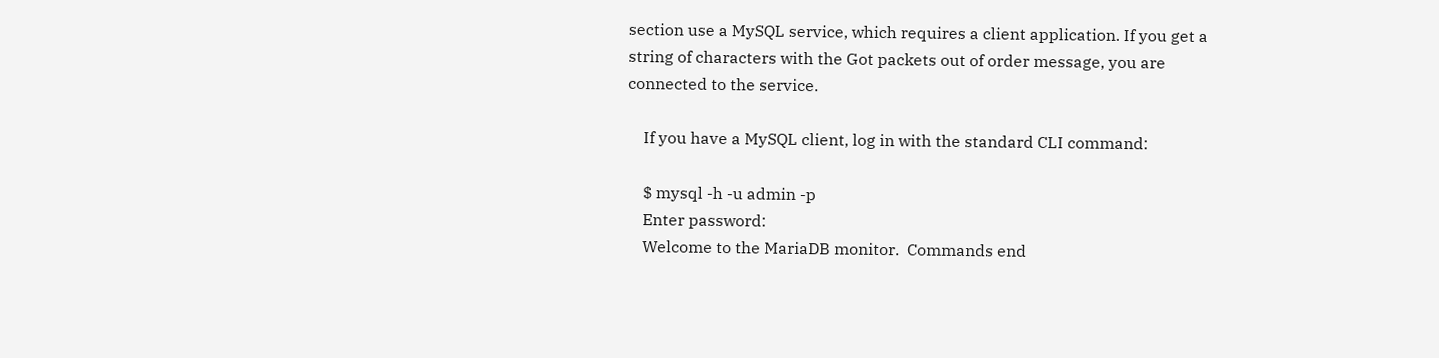section use a MySQL service, which requires a client application. If you get a string of characters with the Got packets out of order message, you are connected to the service.

    If you have a MySQL client, log in with the standard CLI command:

    $ mysql -h -u admin -p
    Enter password:
    Welcome to the MariaDB monitor.  Commands end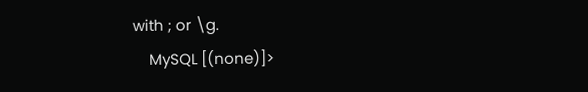with ; or \g.
    MySQL [(none)]>